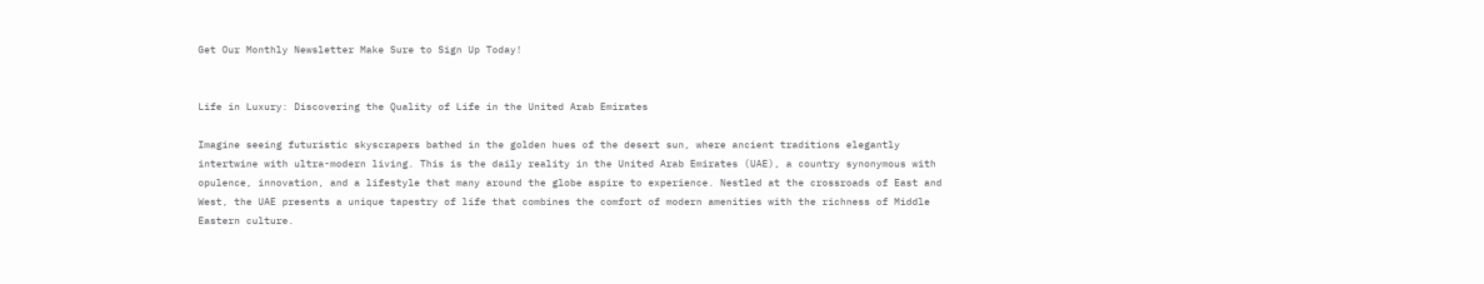Get Our Monthly Newsletter Make Sure to Sign Up Today!


Life in Luxury: Discovering the Quality of Life in the United Arab Emirates

Imagine seeing futuristic skyscrapers bathed in the golden hues of the desert sun, where ancient traditions elegantly intertwine with ultra-modern living. This is the daily reality in the United Arab Emirates (UAE), a country synonymous with opulence, innovation, and a lifestyle that many around the globe aspire to experience. Nestled at the crossroads of East and West, the UAE presents a unique tapestry of life that combines the comfort of modern amenities with the richness of Middle Eastern culture.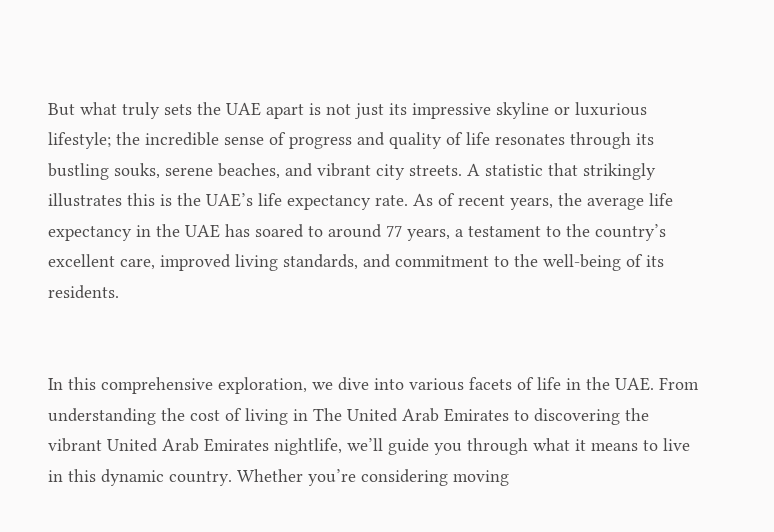But what truly sets the UAE apart is not just its impressive skyline or luxurious lifestyle; the incredible sense of progress and quality of life resonates through its bustling souks, serene beaches, and vibrant city streets. A statistic that strikingly illustrates this is the UAE’s life expectancy rate. As of recent years, the average life expectancy in the UAE has soared to around 77 years, a testament to the country’s excellent care, improved living standards, and commitment to the well-being of its residents.


In this comprehensive exploration, we dive into various facets of life in the UAE. From understanding the cost of living in The United Arab Emirates to discovering the vibrant United Arab Emirates nightlife, we’ll guide you through what it means to live in this dynamic country. Whether you’re considering moving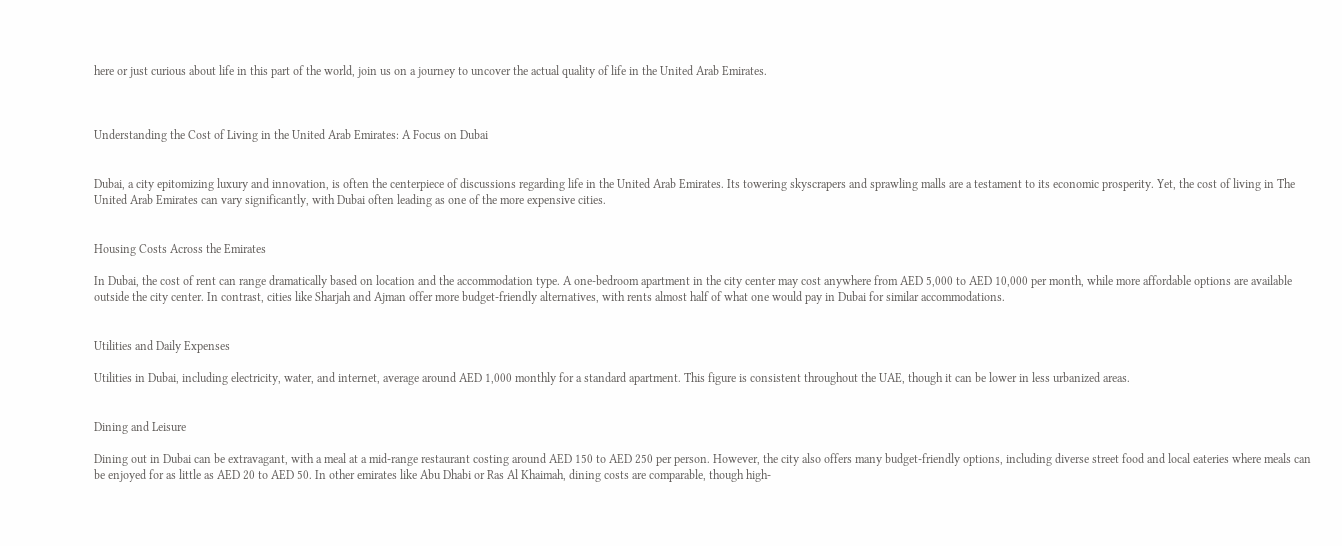here or just curious about life in this part of the world, join us on a journey to uncover the actual quality of life in the United Arab Emirates.



Understanding the Cost of Living in the United Arab Emirates: A Focus on Dubai


Dubai, a city epitomizing luxury and innovation, is often the centerpiece of discussions regarding life in the United Arab Emirates. Its towering skyscrapers and sprawling malls are a testament to its economic prosperity. Yet, the cost of living in The United Arab Emirates can vary significantly, with Dubai often leading as one of the more expensive cities.


Housing Costs Across the Emirates

In Dubai, the cost of rent can range dramatically based on location and the accommodation type. A one-bedroom apartment in the city center may cost anywhere from AED 5,000 to AED 10,000 per month, while more affordable options are available outside the city center. In contrast, cities like Sharjah and Ajman offer more budget-friendly alternatives, with rents almost half of what one would pay in Dubai for similar accommodations.


Utilities and Daily Expenses

Utilities in Dubai, including electricity, water, and internet, average around AED 1,000 monthly for a standard apartment. This figure is consistent throughout the UAE, though it can be lower in less urbanized areas.


Dining and Leisure

Dining out in Dubai can be extravagant, with a meal at a mid-range restaurant costing around AED 150 to AED 250 per person. However, the city also offers many budget-friendly options, including diverse street food and local eateries where meals can be enjoyed for as little as AED 20 to AED 50. In other emirates like Abu Dhabi or Ras Al Khaimah, dining costs are comparable, though high-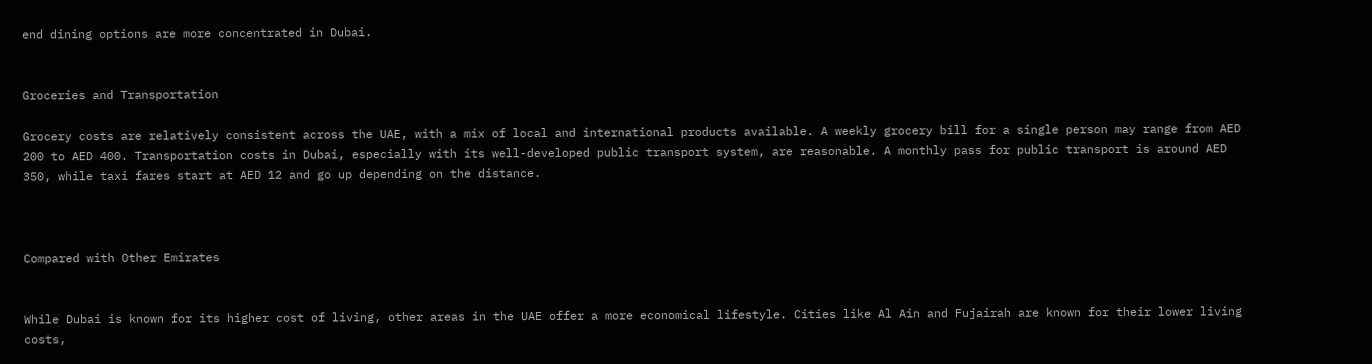end dining options are more concentrated in Dubai.


Groceries and Transportation

Grocery costs are relatively consistent across the UAE, with a mix of local and international products available. A weekly grocery bill for a single person may range from AED 200 to AED 400. Transportation costs in Dubai, especially with its well-developed public transport system, are reasonable. A monthly pass for public transport is around AED 350, while taxi fares start at AED 12 and go up depending on the distance.



Compared with Other Emirates


While Dubai is known for its higher cost of living, other areas in the UAE offer a more economical lifestyle. Cities like Al Ain and Fujairah are known for their lower living costs,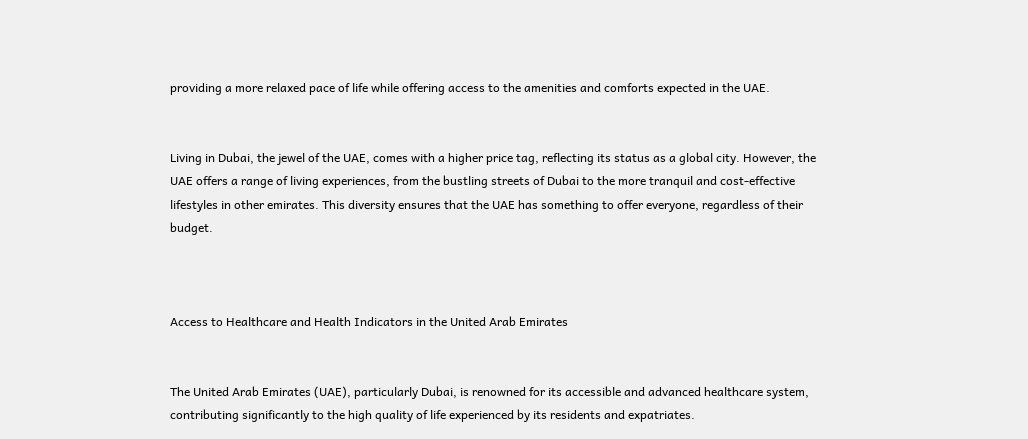providing a more relaxed pace of life while offering access to the amenities and comforts expected in the UAE.


Living in Dubai, the jewel of the UAE, comes with a higher price tag, reflecting its status as a global city. However, the UAE offers a range of living experiences, from the bustling streets of Dubai to the more tranquil and cost-effective lifestyles in other emirates. This diversity ensures that the UAE has something to offer everyone, regardless of their budget.



Access to Healthcare and Health Indicators in the United Arab Emirates


The United Arab Emirates (UAE), particularly Dubai, is renowned for its accessible and advanced healthcare system, contributing significantly to the high quality of life experienced by its residents and expatriates.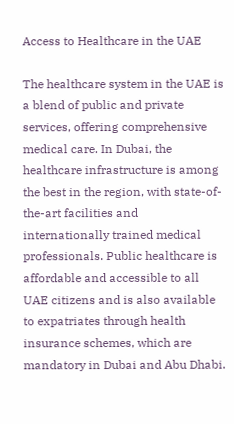Access to Healthcare in the UAE

The healthcare system in the UAE is a blend of public and private services, offering comprehensive medical care. In Dubai, the healthcare infrastructure is among the best in the region, with state-of-the-art facilities and internationally trained medical professionals. Public healthcare is affordable and accessible to all UAE citizens and is also available to expatriates through health insurance schemes, which are mandatory in Dubai and Abu Dhabi.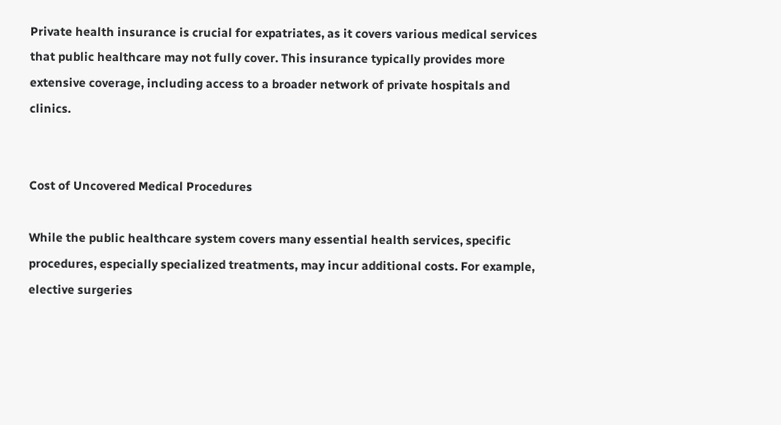Private health insurance is crucial for expatriates, as it covers various medical services that public healthcare may not fully cover. This insurance typically provides more extensive coverage, including access to a broader network of private hospitals and clinics.


Cost of Uncovered Medical Procedures

While the public healthcare system covers many essential health services, specific procedures, especially specialized treatments, may incur additional costs. For example, elective surgeries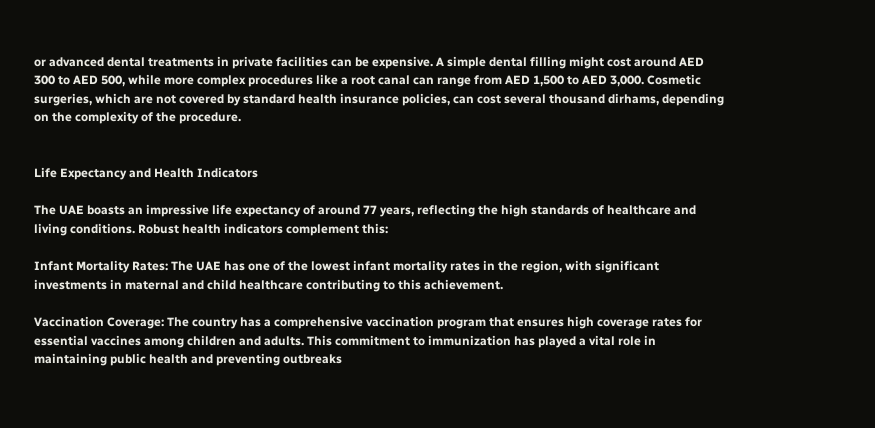or advanced dental treatments in private facilities can be expensive. A simple dental filling might cost around AED 300 to AED 500, while more complex procedures like a root canal can range from AED 1,500 to AED 3,000. Cosmetic surgeries, which are not covered by standard health insurance policies, can cost several thousand dirhams, depending on the complexity of the procedure.


Life Expectancy and Health Indicators

The UAE boasts an impressive life expectancy of around 77 years, reflecting the high standards of healthcare and living conditions. Robust health indicators complement this:

Infant Mortality Rates: The UAE has one of the lowest infant mortality rates in the region, with significant investments in maternal and child healthcare contributing to this achievement.

Vaccination Coverage: The country has a comprehensive vaccination program that ensures high coverage rates for essential vaccines among children and adults. This commitment to immunization has played a vital role in maintaining public health and preventing outbreaks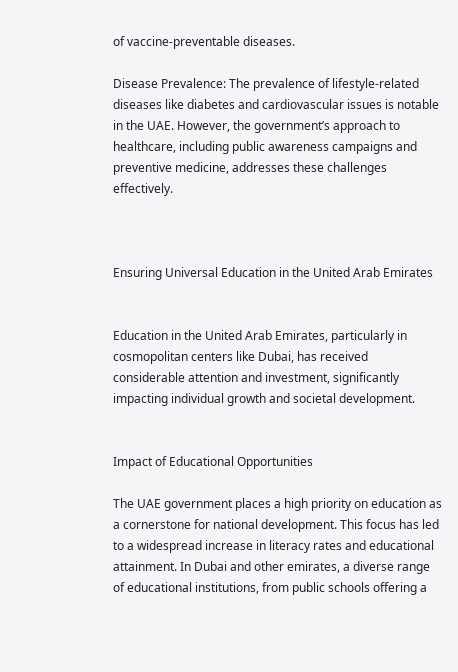of vaccine-preventable diseases.

Disease Prevalence: The prevalence of lifestyle-related diseases like diabetes and cardiovascular issues is notable in the UAE. However, the government’s approach to healthcare, including public awareness campaigns and preventive medicine, addresses these challenges effectively.



Ensuring Universal Education in the United Arab Emirates


Education in the United Arab Emirates, particularly in cosmopolitan centers like Dubai, has received considerable attention and investment, significantly impacting individual growth and societal development.


Impact of Educational Opportunities

The UAE government places a high priority on education as a cornerstone for national development. This focus has led to a widespread increase in literacy rates and educational attainment. In Dubai and other emirates, a diverse range of educational institutions, from public schools offering a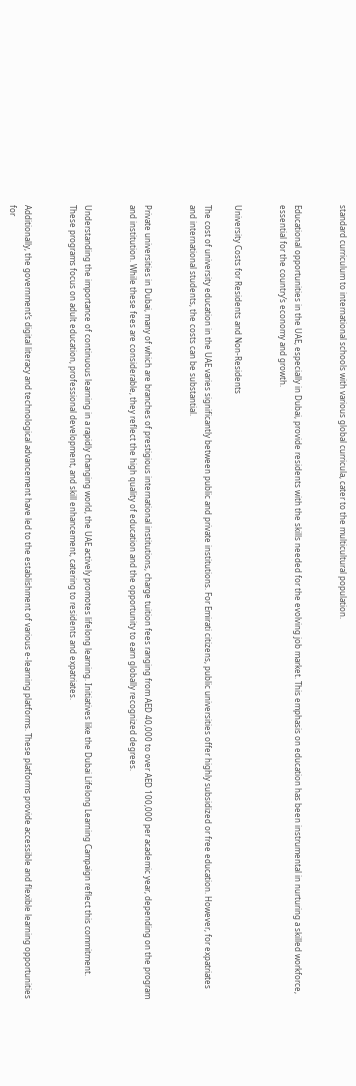standard curriculum to international schools with various global curricula, cater to the multicultural population.


Educational opportunities in the UAE, especially in Dubai, provide residents with the skills needed for the evolving job market. This emphasis on education has been instrumental in nurturing a skilled workforce, essential for the country’s economy and growth.


University Costs for Residents and Non-Residents

The cost of university education in the UAE varies significantly between public and private institutions. For Emirati citizens, public universities offer highly subsidized or free education. However, for expatriates and international students, the costs can be substantial.


Private universities in Dubai, many of which are branches of prestigious international institutions, charge tuition fees ranging from AED 40,000 to over AED 100,000 per academic year, depending on the program and institution. While these fees are considerable, they reflect the high quality of education and the opportunity to earn globally recognized degrees.


Understanding the importance of continuous learning in a rapidly changing world, the UAE actively promotes lifelong learning. Initiatives like the Dubai Lifelong Learning Campaign reflect this commitment. These programs focus on adult education, professional development, and skill enhancement, catering to residents and expatriates.


Additionally, the government’s digital literacy and technological advancement have led to the establishment of various e-learning platforms. These platforms provide accessible and flexible learning opportunities for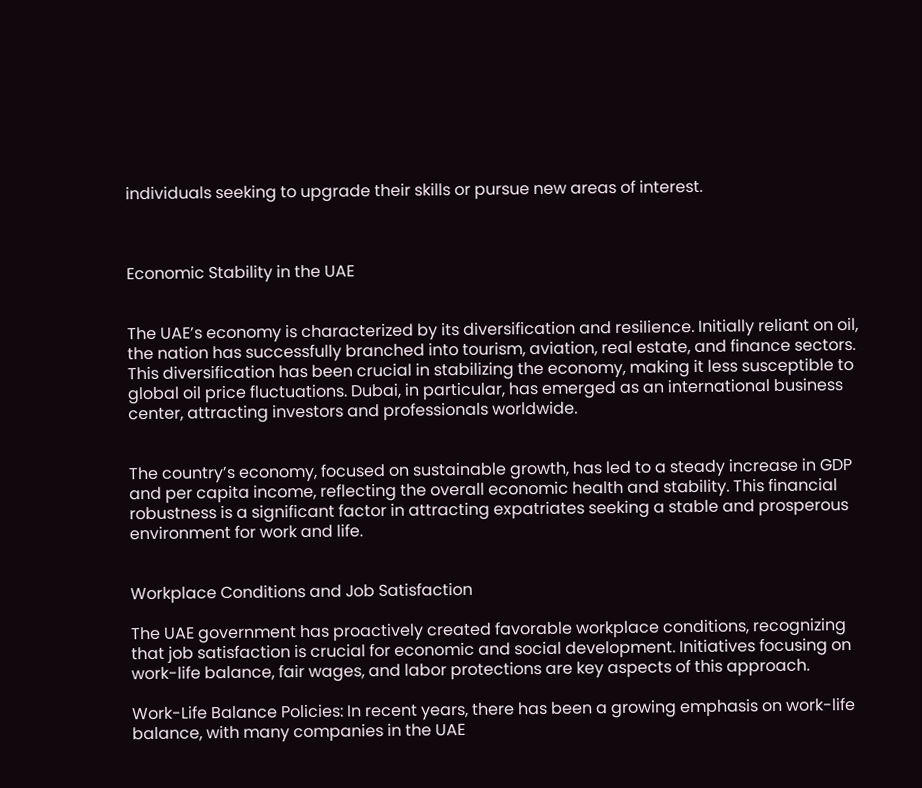individuals seeking to upgrade their skills or pursue new areas of interest.



Economic Stability in the UAE


The UAE’s economy is characterized by its diversification and resilience. Initially reliant on oil, the nation has successfully branched into tourism, aviation, real estate, and finance sectors. This diversification has been crucial in stabilizing the economy, making it less susceptible to global oil price fluctuations. Dubai, in particular, has emerged as an international business center, attracting investors and professionals worldwide.


The country’s economy, focused on sustainable growth, has led to a steady increase in GDP and per capita income, reflecting the overall economic health and stability. This financial robustness is a significant factor in attracting expatriates seeking a stable and prosperous environment for work and life.


Workplace Conditions and Job Satisfaction

The UAE government has proactively created favorable workplace conditions, recognizing that job satisfaction is crucial for economic and social development. Initiatives focusing on work-life balance, fair wages, and labor protections are key aspects of this approach.

Work-Life Balance Policies: In recent years, there has been a growing emphasis on work-life balance, with many companies in the UAE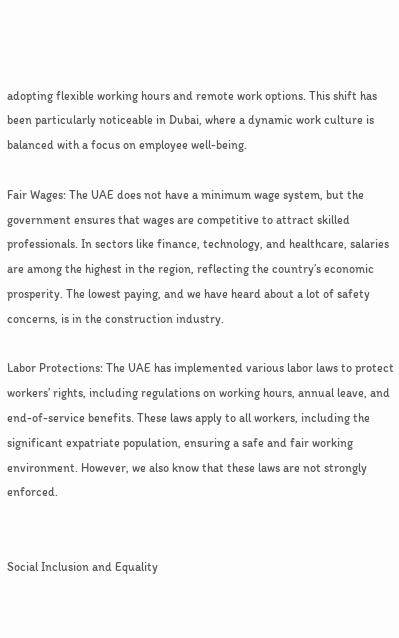adopting flexible working hours and remote work options. This shift has been particularly noticeable in Dubai, where a dynamic work culture is balanced with a focus on employee well-being.

Fair Wages: The UAE does not have a minimum wage system, but the government ensures that wages are competitive to attract skilled professionals. In sectors like finance, technology, and healthcare, salaries are among the highest in the region, reflecting the country’s economic prosperity. The lowest paying, and we have heard about a lot of safety concerns, is in the construction industry.

Labor Protections: The UAE has implemented various labor laws to protect workers’ rights, including regulations on working hours, annual leave, and end-of-service benefits. These laws apply to all workers, including the significant expatriate population, ensuring a safe and fair working environment. However, we also know that these laws are not strongly enforced.


Social Inclusion and Equality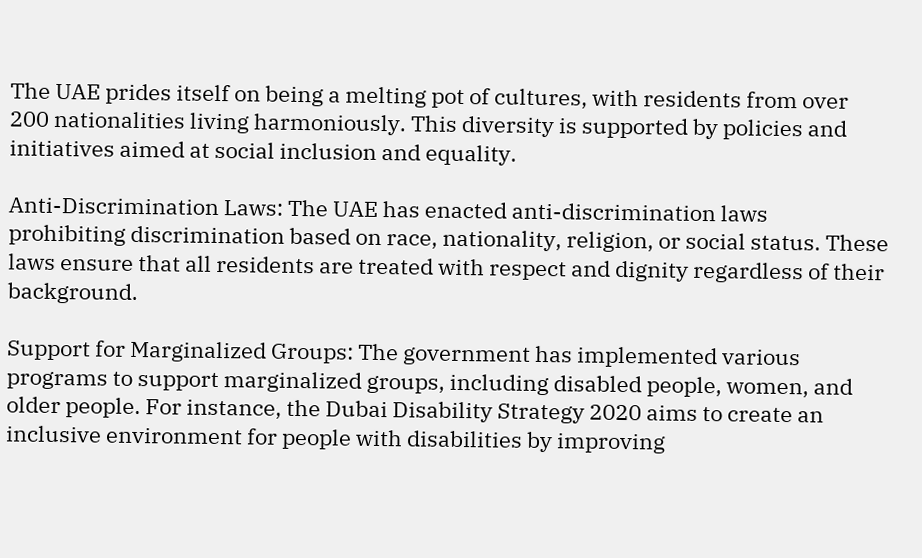The UAE prides itself on being a melting pot of cultures, with residents from over 200 nationalities living harmoniously. This diversity is supported by policies and initiatives aimed at social inclusion and equality.

Anti-Discrimination Laws: The UAE has enacted anti-discrimination laws prohibiting discrimination based on race, nationality, religion, or social status. These laws ensure that all residents are treated with respect and dignity regardless of their background.

Support for Marginalized Groups: The government has implemented various programs to support marginalized groups, including disabled people, women, and older people. For instance, the Dubai Disability Strategy 2020 aims to create an inclusive environment for people with disabilities by improving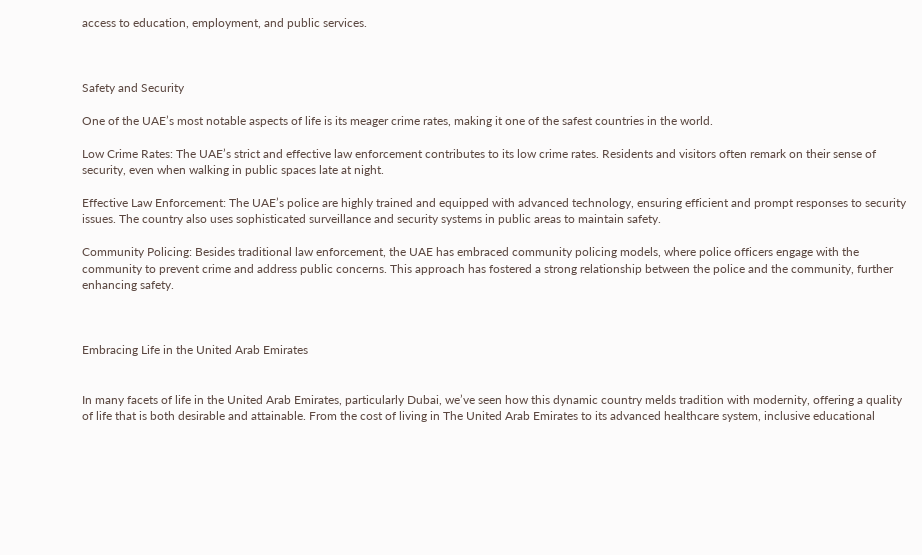access to education, employment, and public services.



Safety and Security

One of the UAE’s most notable aspects of life is its meager crime rates, making it one of the safest countries in the world.

Low Crime Rates: The UAE’s strict and effective law enforcement contributes to its low crime rates. Residents and visitors often remark on their sense of security, even when walking in public spaces late at night.

Effective Law Enforcement: The UAE’s police are highly trained and equipped with advanced technology, ensuring efficient and prompt responses to security issues. The country also uses sophisticated surveillance and security systems in public areas to maintain safety.

Community Policing: Besides traditional law enforcement, the UAE has embraced community policing models, where police officers engage with the community to prevent crime and address public concerns. This approach has fostered a strong relationship between the police and the community, further enhancing safety.



Embracing Life in the United Arab Emirates


In many facets of life in the United Arab Emirates, particularly Dubai, we’ve seen how this dynamic country melds tradition with modernity, offering a quality of life that is both desirable and attainable. From the cost of living in The United Arab Emirates to its advanced healthcare system, inclusive educational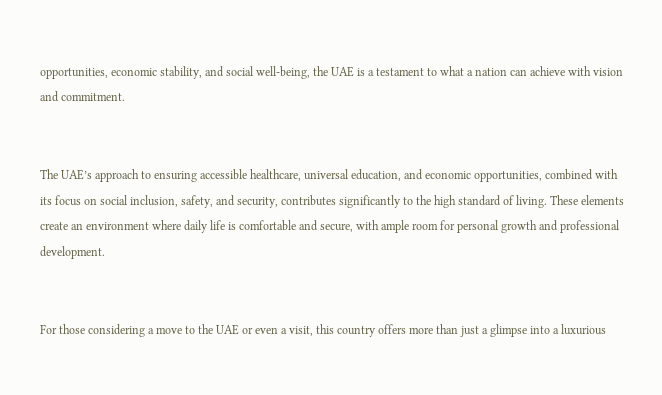opportunities, economic stability, and social well-being, the UAE is a testament to what a nation can achieve with vision and commitment.


The UAE’s approach to ensuring accessible healthcare, universal education, and economic opportunities, combined with its focus on social inclusion, safety, and security, contributes significantly to the high standard of living. These elements create an environment where daily life is comfortable and secure, with ample room for personal growth and professional development.


For those considering a move to the UAE or even a visit, this country offers more than just a glimpse into a luxurious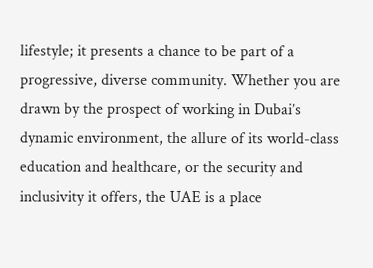lifestyle; it presents a chance to be part of a progressive, diverse community. Whether you are drawn by the prospect of working in Dubai’s dynamic environment, the allure of its world-class education and healthcare, or the security and inclusivity it offers, the UAE is a place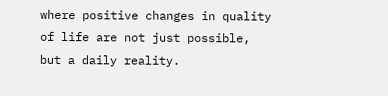where positive changes in quality of life are not just possible, but a daily reality.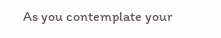As you contemplate your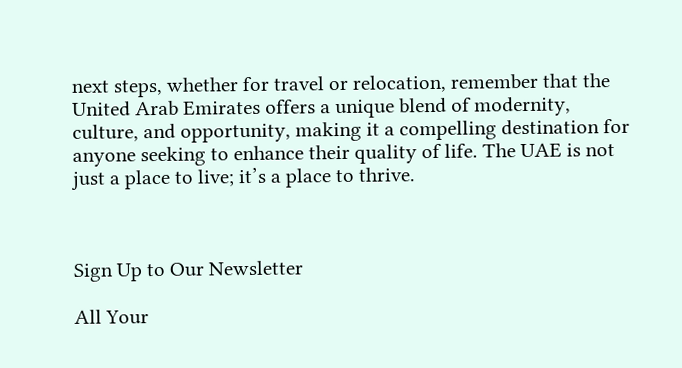next steps, whether for travel or relocation, remember that the United Arab Emirates offers a unique blend of modernity, culture, and opportunity, making it a compelling destination for anyone seeking to enhance their quality of life. The UAE is not just a place to live; it’s a place to thrive.



Sign Up to Our Newsletter

All Your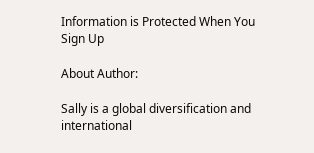Information is Protected When You Sign Up

About Author:

Sally is a global diversification and international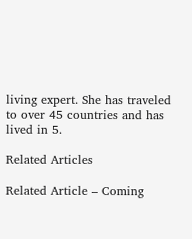living expert. She has traveled to over 45 countries and has lived in 5.

Related Articles

Related Article – Coming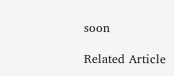soon

Related Article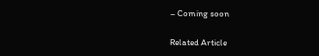– Coming soon

Related Article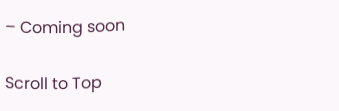– Coming soon

Scroll to Top